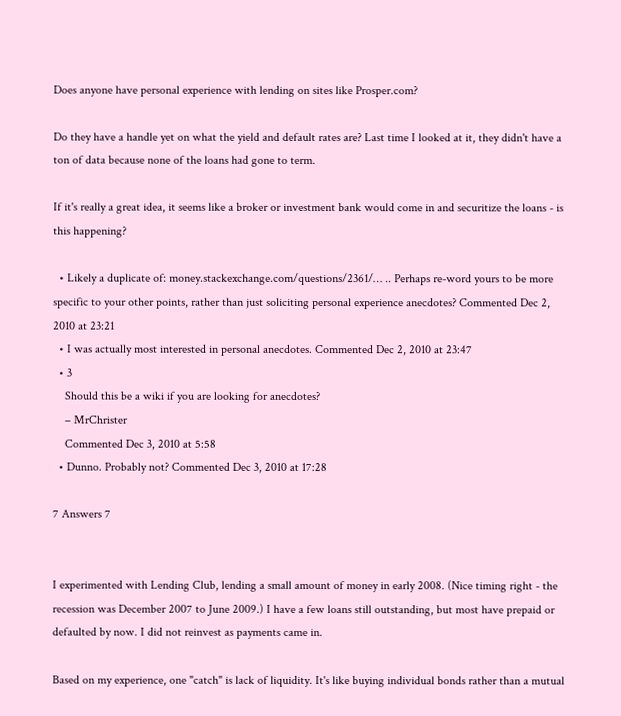Does anyone have personal experience with lending on sites like Prosper.com?

Do they have a handle yet on what the yield and default rates are? Last time I looked at it, they didn't have a ton of data because none of the loans had gone to term.

If it's really a great idea, it seems like a broker or investment bank would come in and securitize the loans - is this happening?

  • Likely a duplicate of: money.stackexchange.com/questions/2361/… .. Perhaps re-word yours to be more specific to your other points, rather than just soliciting personal experience anecdotes? Commented Dec 2, 2010 at 23:21
  • I was actually most interested in personal anecdotes. Commented Dec 2, 2010 at 23:47
  • 3
    Should this be a wiki if you are looking for anecdotes?
    – MrChrister
    Commented Dec 3, 2010 at 5:58
  • Dunno. Probably not? Commented Dec 3, 2010 at 17:28

7 Answers 7


I experimented with Lending Club, lending a small amount of money in early 2008. (Nice timing right - the recession was December 2007 to June 2009.) I have a few loans still outstanding, but most have prepaid or defaulted by now. I did not reinvest as payments came in.

Based on my experience, one "catch" is lack of liquidity. It's like buying individual bonds rather than a mutual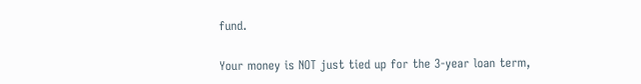fund.

Your money is NOT just tied up for the 3-year loan term,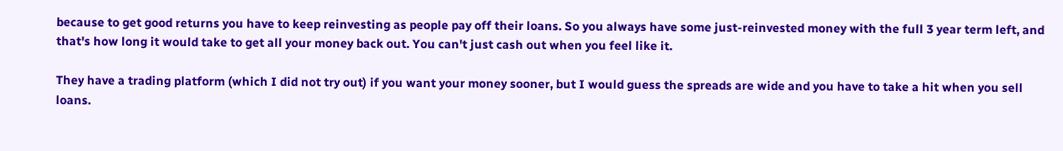because to get good returns you have to keep reinvesting as people pay off their loans. So you always have some just-reinvested money with the full 3 year term left, and that's how long it would take to get all your money back out. You can't just cash out when you feel like it.

They have a trading platform (which I did not try out) if you want your money sooner, but I would guess the spreads are wide and you have to take a hit when you sell loans.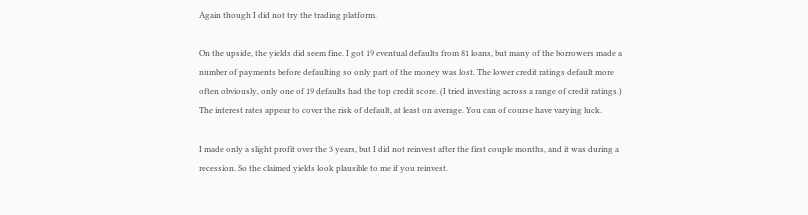Again though I did not try the trading platform.

On the upside, the yields did seem fine. I got 19 eventual defaults from 81 loans, but many of the borrowers made a number of payments before defaulting so only part of the money was lost. The lower credit ratings default more often obviously, only one of 19 defaults had the top credit score. (I tried investing across a range of credit ratings.) The interest rates appear to cover the risk of default, at least on average. You can of course have varying luck.

I made only a slight profit over the 3 years, but I did not reinvest after the first couple months, and it was during a recession. So the claimed yields look plausible to me if you reinvest.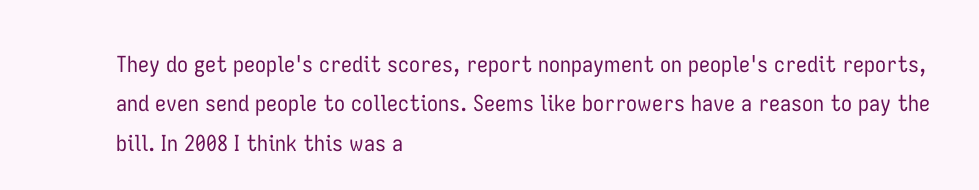They do get people's credit scores, report nonpayment on people's credit reports, and even send people to collections. Seems like borrowers have a reason to pay the bill. In 2008 I think this was a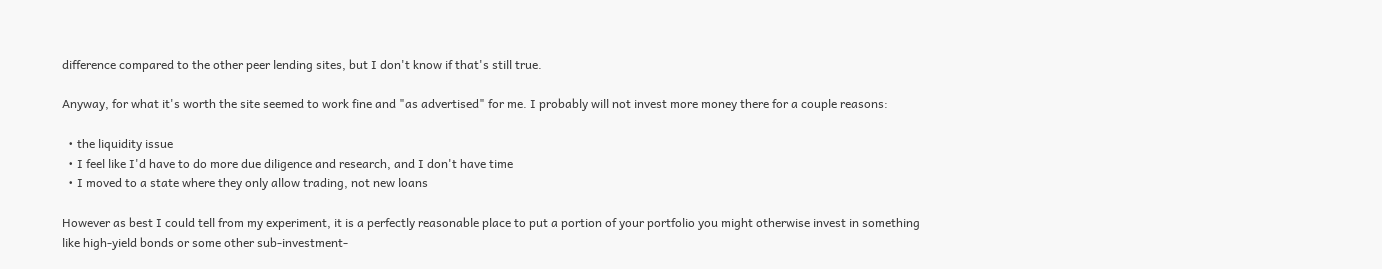difference compared to the other peer lending sites, but I don't know if that's still true.

Anyway, for what it's worth the site seemed to work fine and "as advertised" for me. I probably will not invest more money there for a couple reasons:

  • the liquidity issue
  • I feel like I'd have to do more due diligence and research, and I don't have time
  • I moved to a state where they only allow trading, not new loans

However as best I could tell from my experiment, it is a perfectly reasonable place to put a portion of your portfolio you might otherwise invest in something like high-yield bonds or some other sub-investment-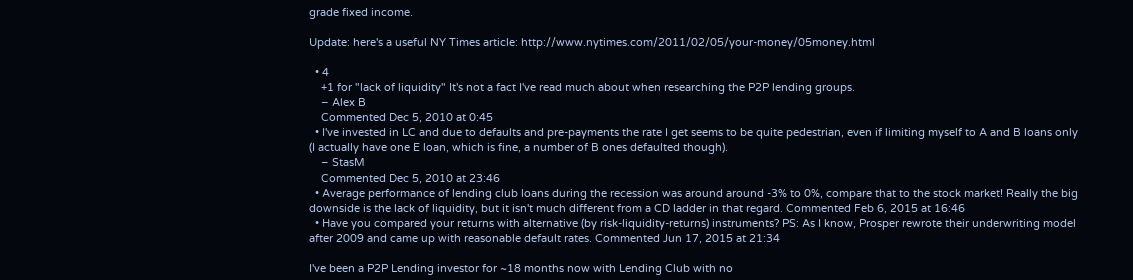grade fixed income.

Update: here's a useful NY Times article: http://www.nytimes.com/2011/02/05/your-money/05money.html

  • 4
    +1 for "lack of liquidity" It's not a fact I've read much about when researching the P2P lending groups.
    – Alex B
    Commented Dec 5, 2010 at 0:45
  • I've invested in LC and due to defaults and pre-payments the rate I get seems to be quite pedestrian, even if limiting myself to A and B loans only (I actually have one E loan, which is fine, a number of B ones defaulted though).
    – StasM
    Commented Dec 5, 2010 at 23:46
  • Average performance of lending club loans during the recession was around around -3% to 0%, compare that to the stock market! Really the big downside is the lack of liquidity, but it isn't much different from a CD ladder in that regard. Commented Feb 6, 2015 at 16:46
  • Have you compared your returns with alternative (by risk-liquidity-returns) instruments? PS: As I know, Prosper rewrote their underwriting model after 2009 and came up with reasonable default rates. Commented Jun 17, 2015 at 21:34

I've been a P2P Lending investor for ~18 months now with Lending Club with no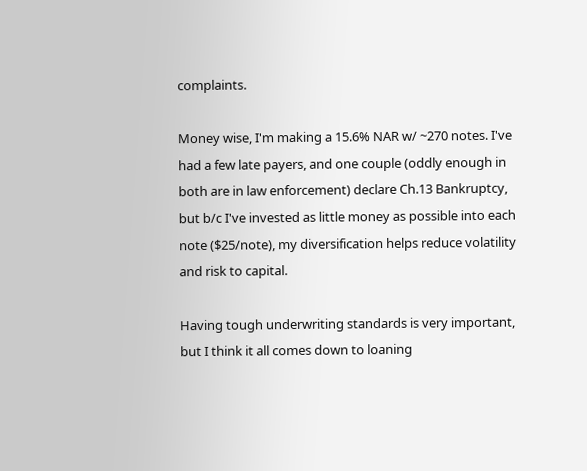complaints.

Money wise, I'm making a 15.6% NAR w/ ~270 notes. I've had a few late payers, and one couple (oddly enough in both are in law enforcement) declare Ch.13 Bankruptcy, but b/c I've invested as little money as possible into each note ($25/note), my diversification helps reduce volatility and risk to capital.

Having tough underwriting standards is very important, but I think it all comes down to loaning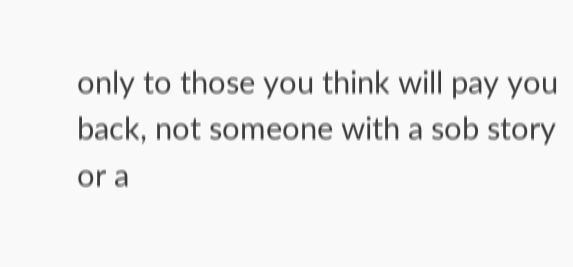only to those you think will pay you back, not someone with a sob story or a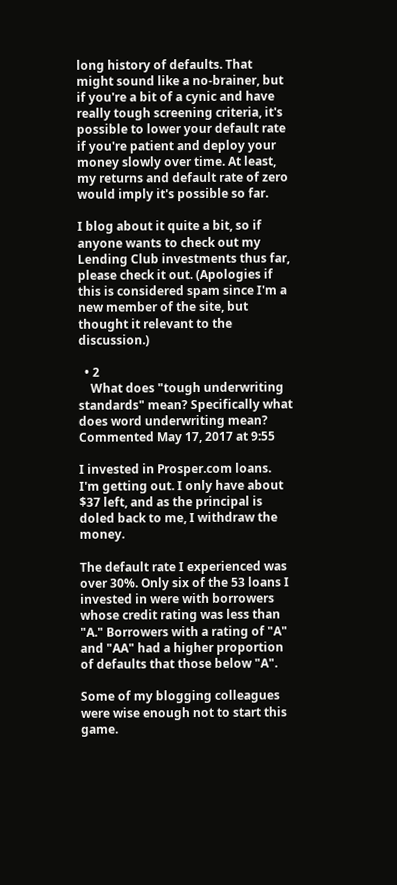long history of defaults. That might sound like a no-brainer, but if you're a bit of a cynic and have really tough screening criteria, it's possible to lower your default rate if you're patient and deploy your money slowly over time. At least, my returns and default rate of zero would imply it's possible so far.

I blog about it quite a bit, so if anyone wants to check out my Lending Club investments thus far, please check it out. (Apologies if this is considered spam since I'm a new member of the site, but thought it relevant to the discussion.)

  • 2
    What does "tough underwriting standards" mean? Specifically what does word underwriting mean? Commented May 17, 2017 at 9:55

I invested in Prosper.com loans. I'm getting out. I only have about $37 left, and as the principal is doled back to me, I withdraw the money.

The default rate I experienced was over 30%. Only six of the 53 loans I invested in were with borrowers whose credit rating was less than "A." Borrowers with a rating of "A" and "AA" had a higher proportion of defaults that those below "A".

Some of my blogging colleagues were wise enough not to start this game.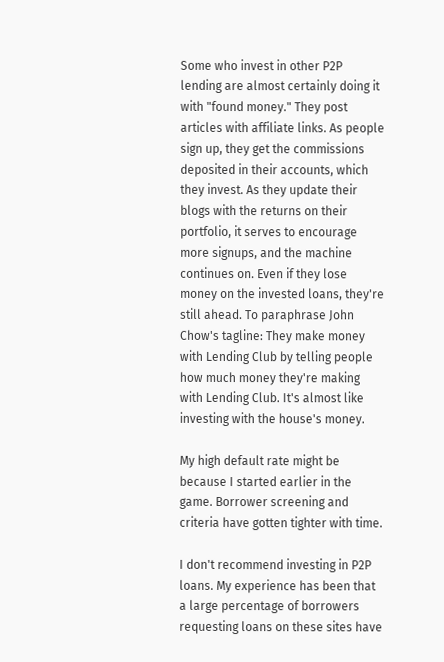Some who invest in other P2P lending are almost certainly doing it with "found money." They post articles with affiliate links. As people sign up, they get the commissions deposited in their accounts, which they invest. As they update their blogs with the returns on their portfolio, it serves to encourage more signups, and the machine continues on. Even if they lose money on the invested loans, they're still ahead. To paraphrase John Chow's tagline: They make money with Lending Club by telling people how much money they're making with Lending Club. It's almost like investing with the house's money.

My high default rate might be because I started earlier in the game. Borrower screening and criteria have gotten tighter with time.

I don't recommend investing in P2P loans. My experience has been that a large percentage of borrowers requesting loans on these sites have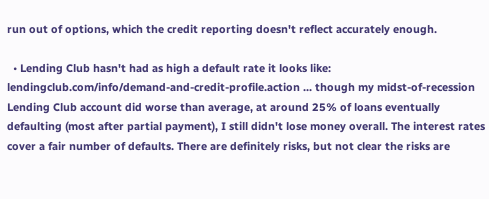run out of options, which the credit reporting doesn't reflect accurately enough.

  • Lending Club hasn't had as high a default rate it looks like: lendingclub.com/info/demand-and-credit-profile.action ... though my midst-of-recession Lending Club account did worse than average, at around 25% of loans eventually defaulting (most after partial payment), I still didn't lose money overall. The interest rates cover a fair number of defaults. There are definitely risks, but not clear the risks are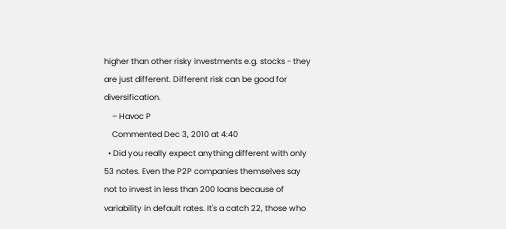higher than other risky investments e.g. stocks - they are just different. Different risk can be good for diversification.
    – Havoc P
    Commented Dec 3, 2010 at 4:40
  • Did you really expect anything different with only 53 notes. Even the P2P companies themselves say not to invest in less than 200 loans because of variability in default rates. It's a catch 22, those who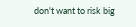don't want to risk big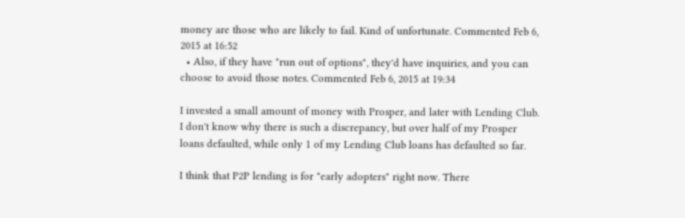money are those who are likely to fail. Kind of unfortunate. Commented Feb 6, 2015 at 16:52
  • Also, if they have "run out of options", they'd have inquiries, and you can choose to avoid those notes. Commented Feb 6, 2015 at 19:34

I invested a small amount of money with Prosper, and later with Lending Club. I don't know why there is such a discrepancy, but over half of my Prosper loans defaulted, while only 1 of my Lending Club loans has defaulted so far.

I think that P2P lending is for "early adopters" right now. There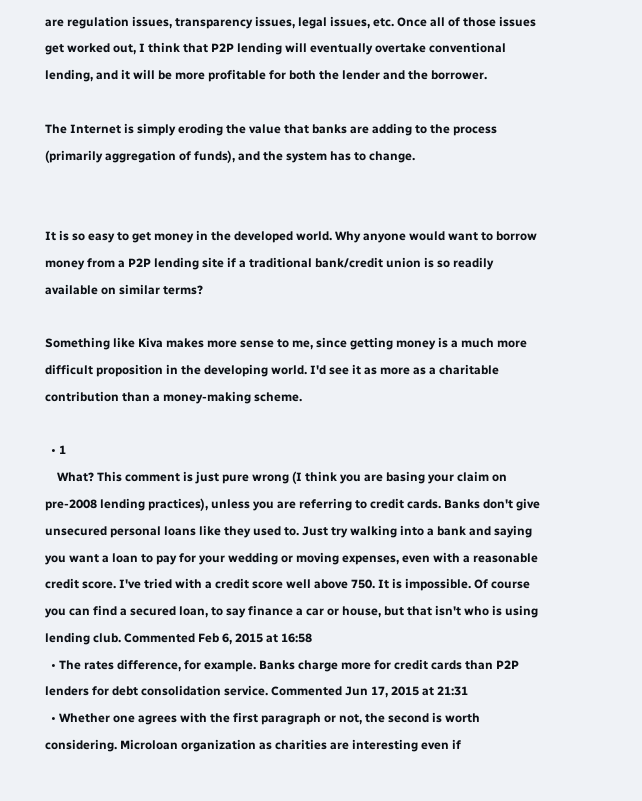are regulation issues, transparency issues, legal issues, etc. Once all of those issues get worked out, I think that P2P lending will eventually overtake conventional lending, and it will be more profitable for both the lender and the borrower.

The Internet is simply eroding the value that banks are adding to the process (primarily aggregation of funds), and the system has to change.


It is so easy to get money in the developed world. Why anyone would want to borrow money from a P2P lending site if a traditional bank/credit union is so readily available on similar terms?

Something like Kiva makes more sense to me, since getting money is a much more difficult proposition in the developing world. I'd see it as more as a charitable contribution than a money-making scheme.

  • 1
    What? This comment is just pure wrong (I think you are basing your claim on pre-2008 lending practices), unless you are referring to credit cards. Banks don't give unsecured personal loans like they used to. Just try walking into a bank and saying you want a loan to pay for your wedding or moving expenses, even with a reasonable credit score. I've tried with a credit score well above 750. It is impossible. Of course you can find a secured loan, to say finance a car or house, but that isn't who is using lending club. Commented Feb 6, 2015 at 16:58
  • The rates difference, for example. Banks charge more for credit cards than P2P lenders for debt consolidation service. Commented Jun 17, 2015 at 21:31
  • Whether one agrees with the first paragraph or not, the second is worth considering. Microloan organization as charities are interesting even if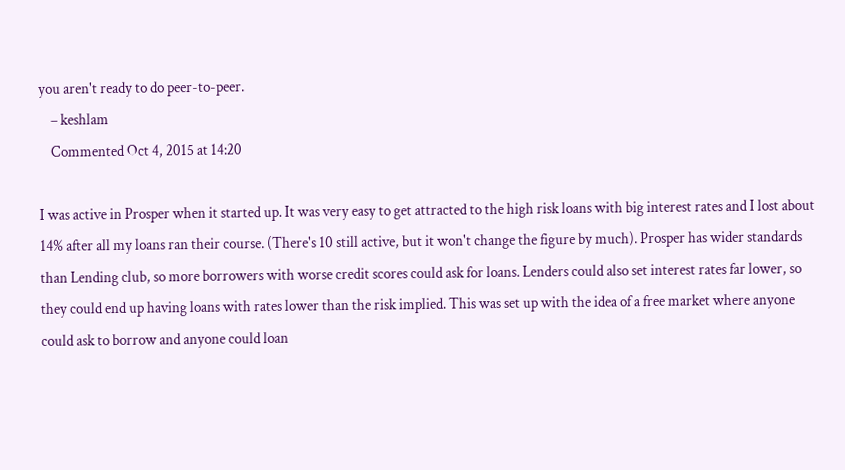you aren't ready to do peer-to-peer.
    – keshlam
    Commented Oct 4, 2015 at 14:20

I was active in Prosper when it started up. It was very easy to get attracted to the high risk loans with big interest rates and I lost about 14% after all my loans ran their course. (There's 10 still active, but it won't change the figure by much). Prosper has wider standards than Lending club, so more borrowers with worse credit scores could ask for loans. Lenders could also set interest rates far lower, so they could end up having loans with rates lower than the risk implied. This was set up with the idea of a free market where anyone could ask to borrow and anyone could loan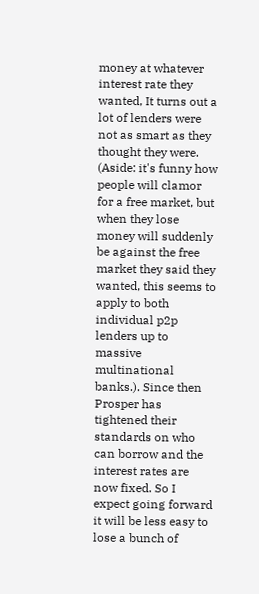money at whatever interest rate they wanted, It turns out a lot of lenders were not as smart as they thought they were. (Aside: it's funny how people will clamor for a free market, but when they lose money will suddenly be against the free market they said they wanted, this seems to apply to both individual p2p lenders up to massive multinational banks.). Since then Prosper has tightened their standards on who can borrow and the interest rates are now fixed. So I expect going forward it will be less easy to lose a bunch of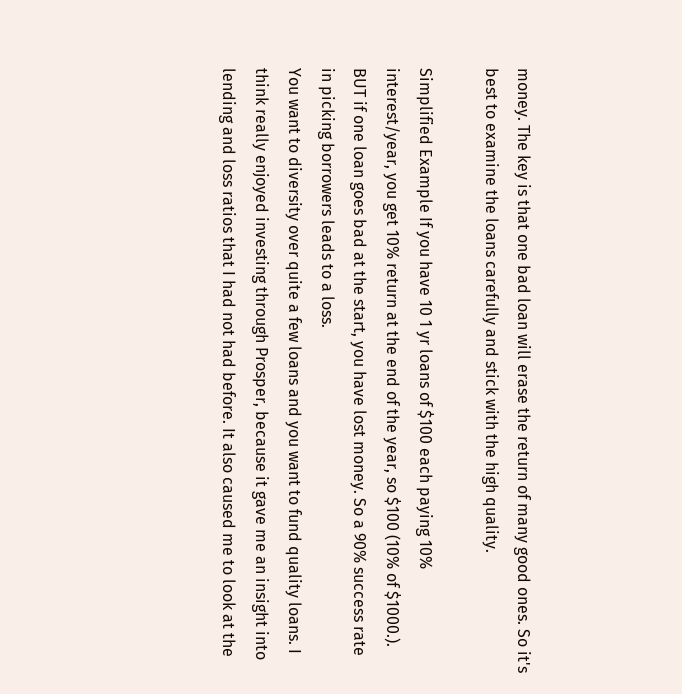money. The key is that one bad loan will erase the return of many good ones. So it's best to examine the loans carefully and stick with the high quality.

Simplified Example If you have 10 1 yr loans of $100 each paying 10% interest/year, you get 10% return at the end of the year, so $100 (10% of $1000.). BUT if one loan goes bad at the start, you have lost money. So a 90% success rate in picking borrowers leads to a loss.
You want to diversity over quite a few loans and you want to fund quality loans. I think really enjoyed investing through Prosper, because it gave me an insight into lending and loss ratios that I had not had before. It also caused me to look at the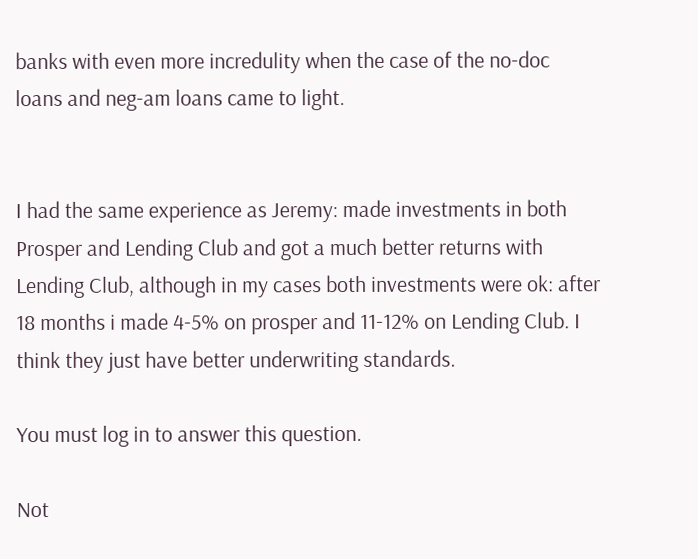banks with even more incredulity when the case of the no-doc loans and neg-am loans came to light.


I had the same experience as Jeremy: made investments in both Prosper and Lending Club and got a much better returns with Lending Club, although in my cases both investments were ok: after 18 months i made 4-5% on prosper and 11-12% on Lending Club. I think they just have better underwriting standards.

You must log in to answer this question.

Not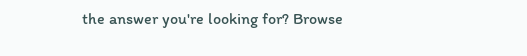the answer you're looking for? Browse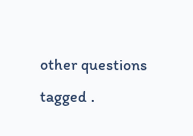other questions tagged .